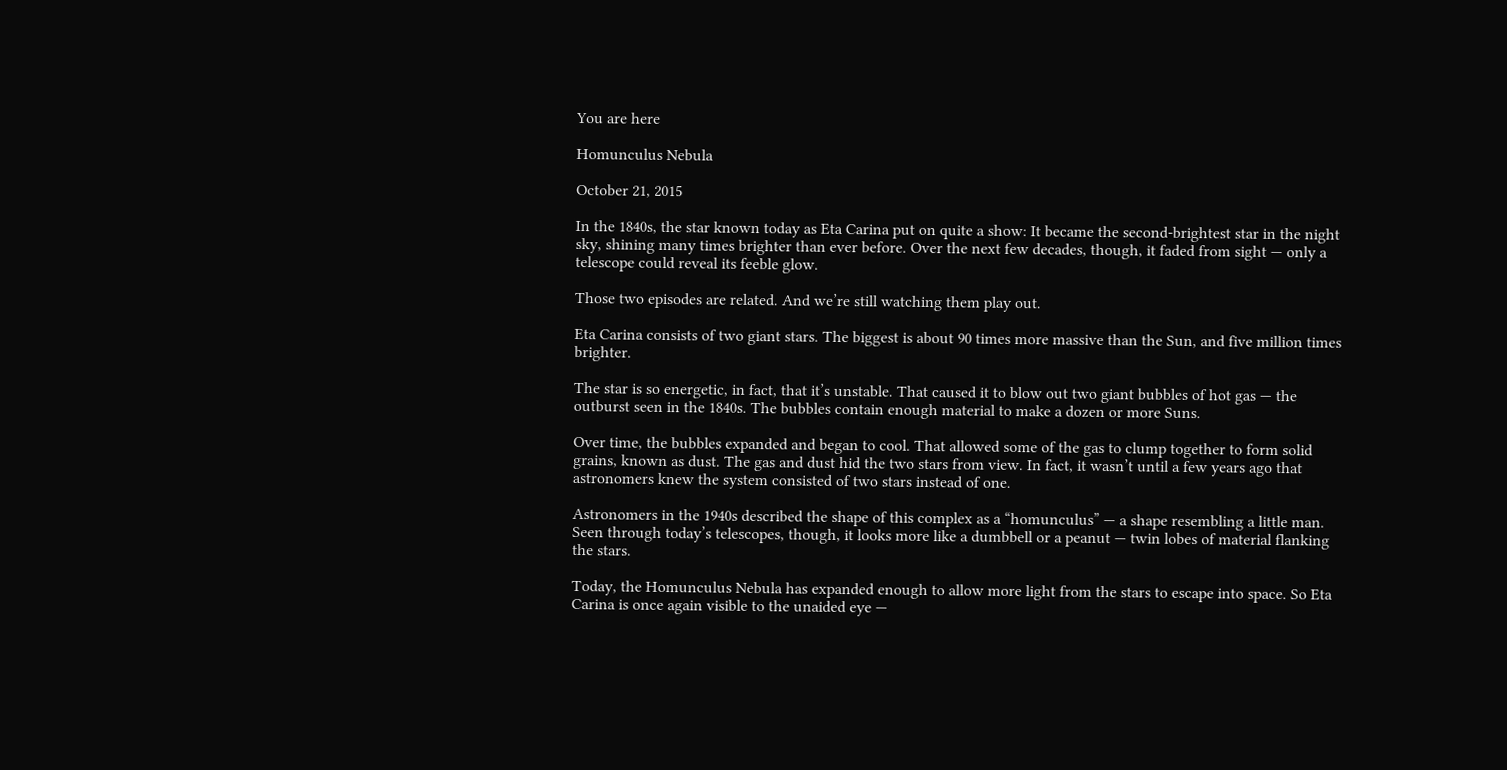You are here

Homunculus Nebula

October 21, 2015

In the 1840s, the star known today as Eta Carina put on quite a show: It became the second-brightest star in the night sky, shining many times brighter than ever before. Over the next few decades, though, it faded from sight — only a telescope could reveal its feeble glow.

Those two episodes are related. And we’re still watching them play out.

Eta Carina consists of two giant stars. The biggest is about 90 times more massive than the Sun, and five million times brighter.

The star is so energetic, in fact, that it’s unstable. That caused it to blow out two giant bubbles of hot gas — the outburst seen in the 1840s. The bubbles contain enough material to make a dozen or more Suns.

Over time, the bubbles expanded and began to cool. That allowed some of the gas to clump together to form solid grains, known as dust. The gas and dust hid the two stars from view. In fact, it wasn’t until a few years ago that astronomers knew the system consisted of two stars instead of one.

Astronomers in the 1940s described the shape of this complex as a “homunculus” — a shape resembling a little man. Seen through today’s telescopes, though, it looks more like a dumbbell or a peanut — twin lobes of material flanking the stars.

Today, the Homunculus Nebula has expanded enough to allow more light from the stars to escape into space. So Eta Carina is once again visible to the unaided eye —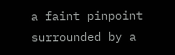a faint pinpoint surrounded by a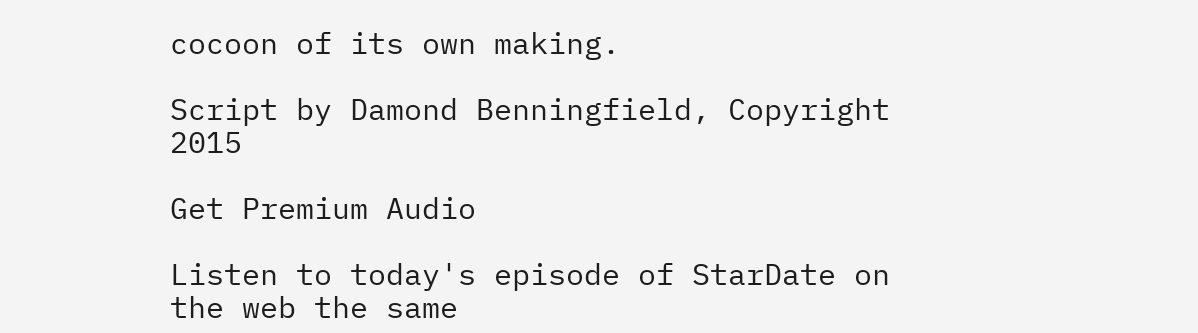cocoon of its own making.

Script by Damond Benningfield, Copyright 2015

Get Premium Audio

Listen to today's episode of StarDate on the web the same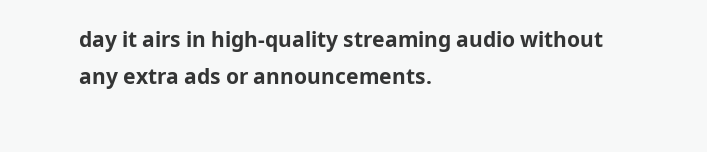day it airs in high-quality streaming audio without any extra ads or announcements.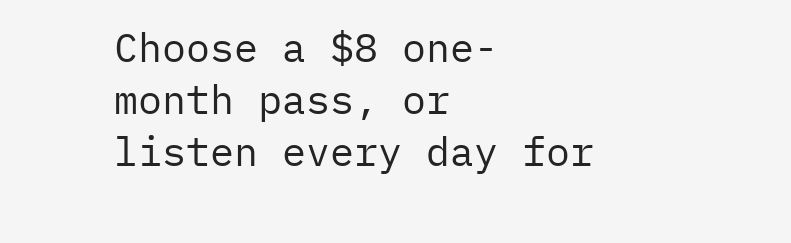Choose a $8 one-month pass, or listen every day for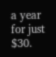a year for just $30.